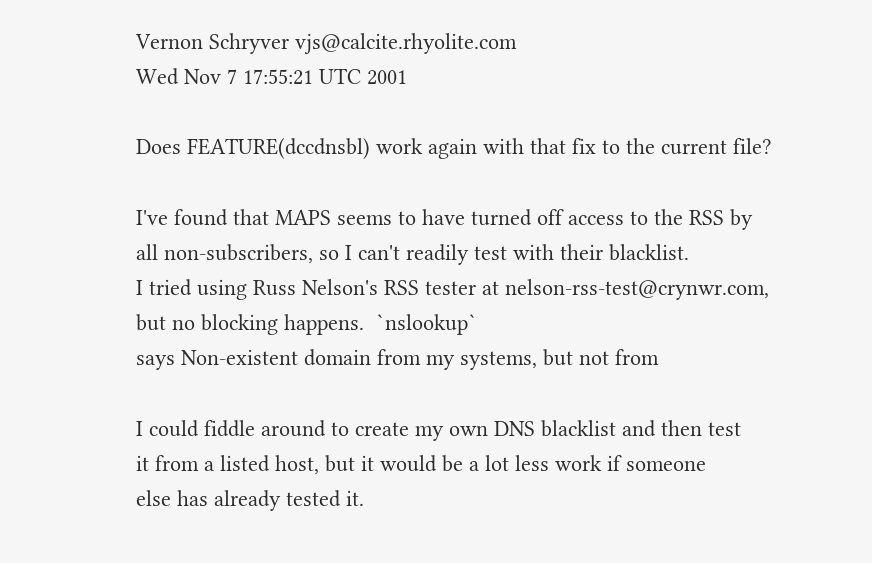Vernon Schryver vjs@calcite.rhyolite.com
Wed Nov 7 17:55:21 UTC 2001

Does FEATURE(dccdnsbl) work again with that fix to the current file?

I've found that MAPS seems to have turned off access to the RSS by
all non-subscribers, so I can't readily test with their blacklist.
I tried using Russ Nelson's RSS tester at nelson-rss-test@crynwr.com,
but no blocking happens.  `nslookup`
says Non-existent domain from my systems, but not from

I could fiddle around to create my own DNS blacklist and then test
it from a listed host, but it would be a lot less work if someone
else has already tested it.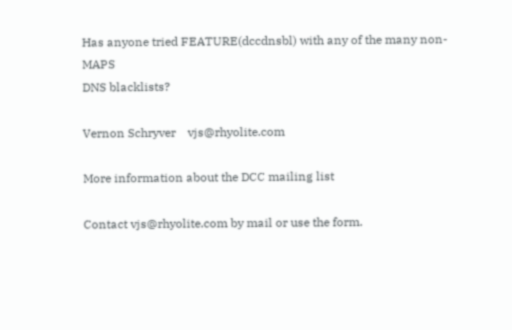Has anyone tried FEATURE(dccdnsbl) with any of the many non-MAPS
DNS blacklists?

Vernon Schryver    vjs@rhyolite.com

More information about the DCC mailing list

Contact vjs@rhyolite.com by mail or use the form.